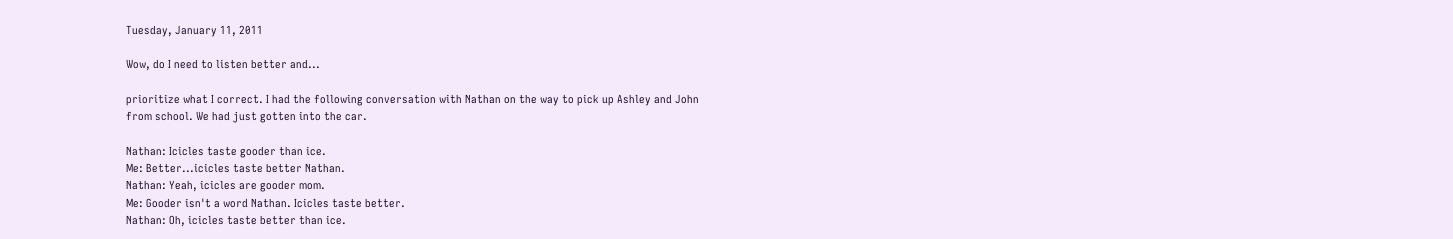Tuesday, January 11, 2011

Wow, do I need to listen better and...

prioritize what I correct. I had the following conversation with Nathan on the way to pick up Ashley and John from school. We had just gotten into the car.

Nathan: Icicles taste gooder than ice.
Me: Better...icicles taste better Nathan.
Nathan: Yeah, icicles are gooder mom.
Me: Gooder isn't a word Nathan. Icicles taste better.
Nathan: Oh, icicles taste better than ice.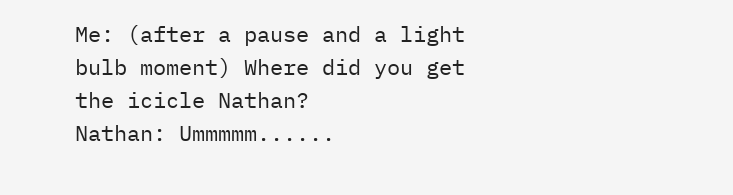Me: (after a pause and a light bulb moment) Where did you get the icicle Nathan?
Nathan: Ummmmm......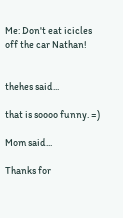Me: Don't eat icicles off the car Nathan!


thehes said...

that is soooo funny. =)

Mom said...

Thanks for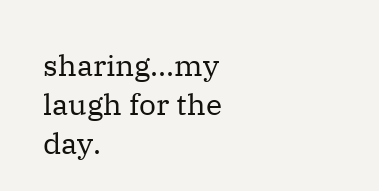sharing...my laugh for the day.